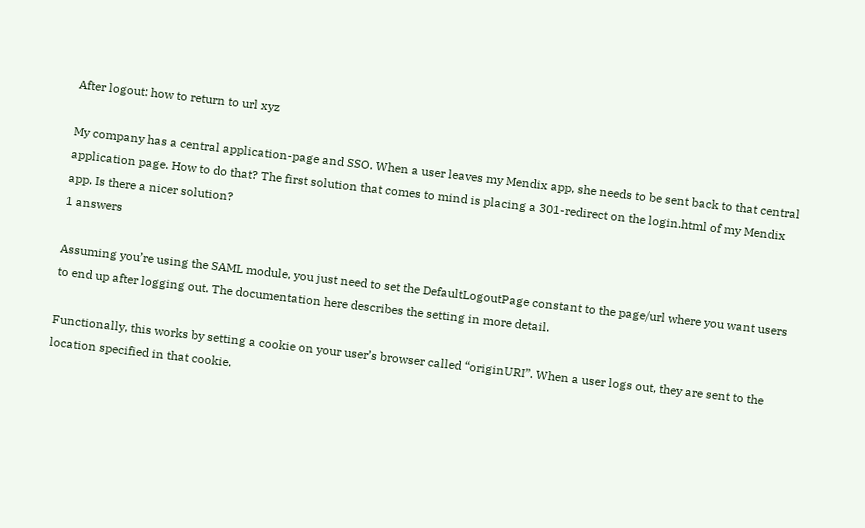After logout: how to return to url xyz

My company has a central application-page and SSO. When a user leaves my Mendix app, she needs to be sent back to that central application page. How to do that? The first solution that comes to mind is placing a 301-redirect on the login.html of my Mendix app. Is there a nicer solution?
1 answers

Assuming you’re using the SAML module, you just need to set the DefaultLogoutPage constant to the page/url where you want users to end up after logging out. The documentation here describes the setting in more detail.

Functionally, this works by setting a cookie on your user’s browser called “originURI”. When a user logs out, they are sent to the location specified in that cookie.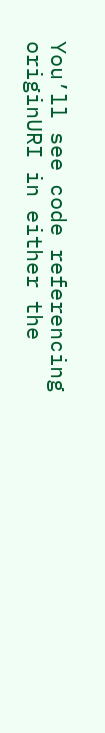You’ll see code referencing originURI in either the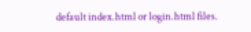default index.html or login.html files.